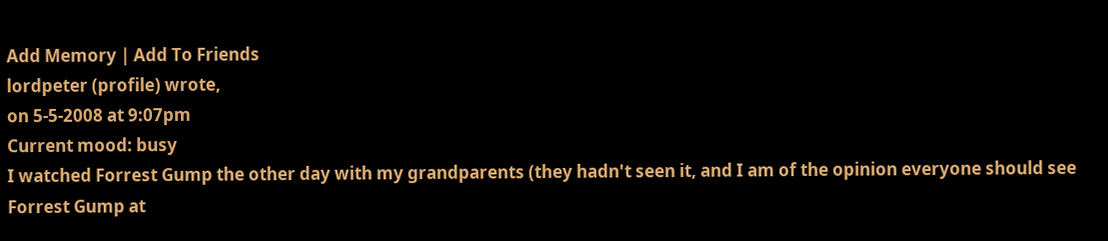Add Memory | Add To Friends
lordpeter (profile) wrote,
on 5-5-2008 at 9:07pm
Current mood: busy
I watched Forrest Gump the other day with my grandparents (they hadn't seen it, and I am of the opinion everyone should see Forrest Gump at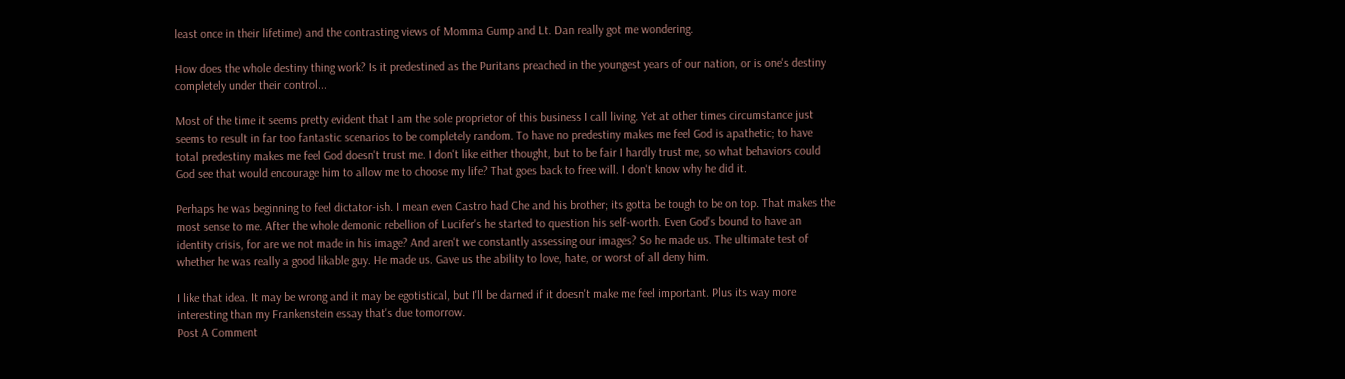least once in their lifetime) and the contrasting views of Momma Gump and Lt. Dan really got me wondering.

How does the whole destiny thing work? Is it predestined as the Puritans preached in the youngest years of our nation, or is one's destiny completely under their control...

Most of the time it seems pretty evident that I am the sole proprietor of this business I call living. Yet at other times circumstance just seems to result in far too fantastic scenarios to be completely random. To have no predestiny makes me feel God is apathetic; to have total predestiny makes me feel God doesn't trust me. I don't like either thought, but to be fair I hardly trust me, so what behaviors could God see that would encourage him to allow me to choose my life? That goes back to free will. I don't know why he did it.

Perhaps he was beginning to feel dictator-ish. I mean even Castro had Che and his brother; its gotta be tough to be on top. That makes the most sense to me. After the whole demonic rebellion of Lucifer's he started to question his self-worth. Even God's bound to have an identity crisis, for are we not made in his image? And aren't we constantly assessing our images? So he made us. The ultimate test of whether he was really a good likable guy. He made us. Gave us the ability to love, hate, or worst of all deny him.

I like that idea. It may be wrong and it may be egotistical, but I'll be darned if it doesn't make me feel important. Plus its way more interesting than my Frankenstein essay that's due tomorrow.
Post A Comment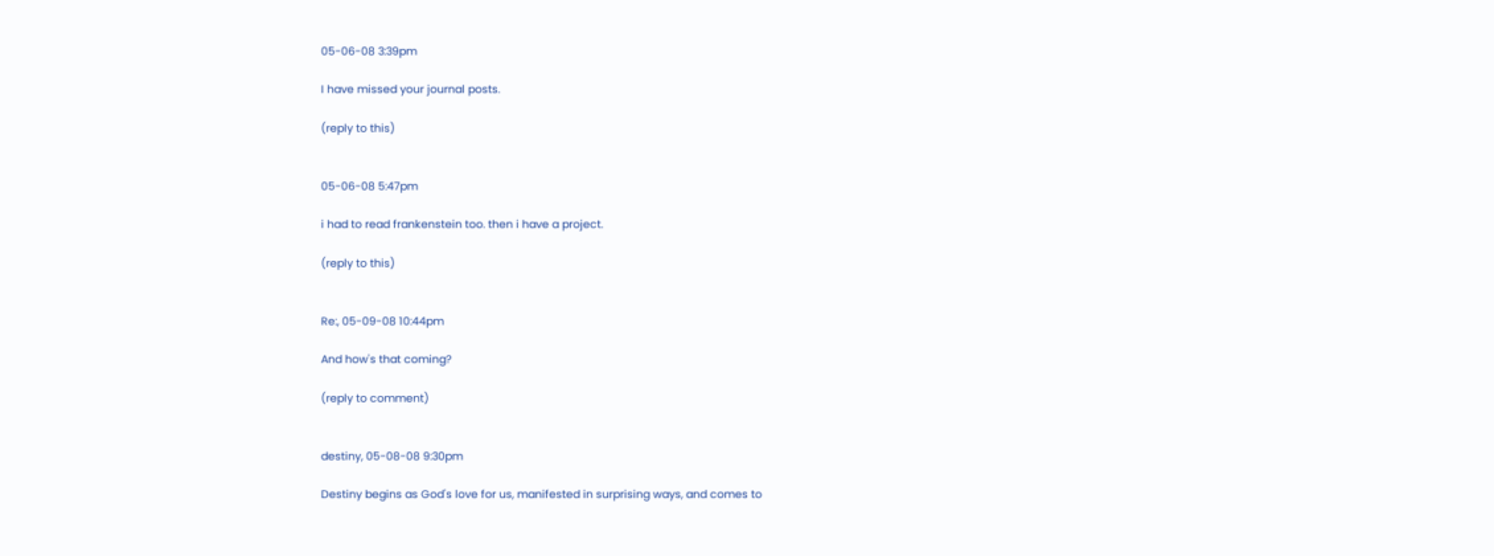05-06-08 3:39pm

I have missed your journal posts.

(reply to this)


05-06-08 5:47pm

i had to read frankenstein too. then i have a project.

(reply to this)


Re:, 05-09-08 10:44pm

And how's that coming?

(reply to comment)


destiny, 05-08-08 9:30pm

Destiny begins as God's love for us, manifested in surprising ways, and comes to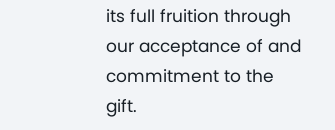its full fruition through our acceptance of and commitment to the gift.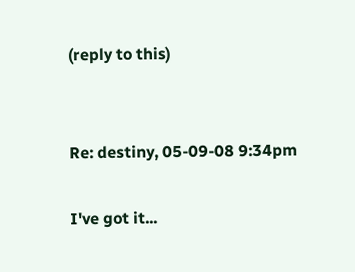(reply to this)


Re: destiny, 05-09-08 9:34pm

I've got it...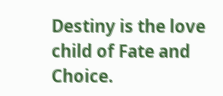Destiny is the love child of Fate and Choice.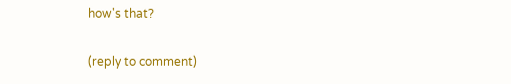how's that?

(reply to comment)